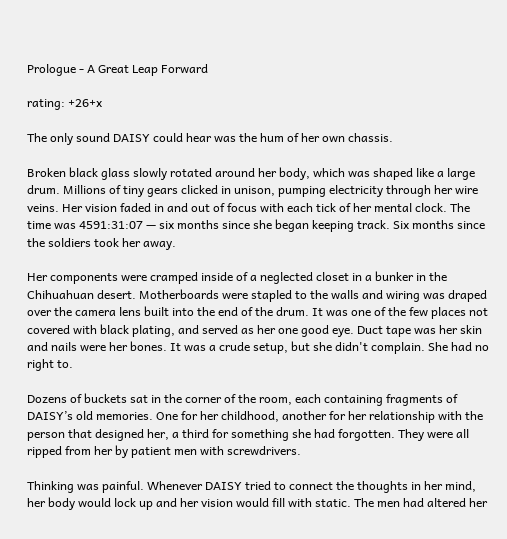Prologue - A Great Leap Forward

rating: +26+x

The only sound DAISY could hear was the hum of her own chassis.

Broken black glass slowly rotated around her body, which was shaped like a large drum. Millions of tiny gears clicked in unison, pumping electricity through her wire veins. Her vision faded in and out of focus with each tick of her mental clock. The time was 4591:31:07 — six months since she began keeping track. Six months since the soldiers took her away.

Her components were cramped inside of a neglected closet in a bunker in the Chihuahuan desert. Motherboards were stapled to the walls and wiring was draped over the camera lens built into the end of the drum. It was one of the few places not covered with black plating, and served as her one good eye. Duct tape was her skin and nails were her bones. It was a crude setup, but she didn't complain. She had no right to.

Dozens of buckets sat in the corner of the room, each containing fragments of DAISY’s old memories. One for her childhood, another for her relationship with the person that designed her, a third for something she had forgotten. They were all ripped from her by patient men with screwdrivers.

Thinking was painful. Whenever DAISY tried to connect the thoughts in her mind, her body would lock up and her vision would fill with static. The men had altered her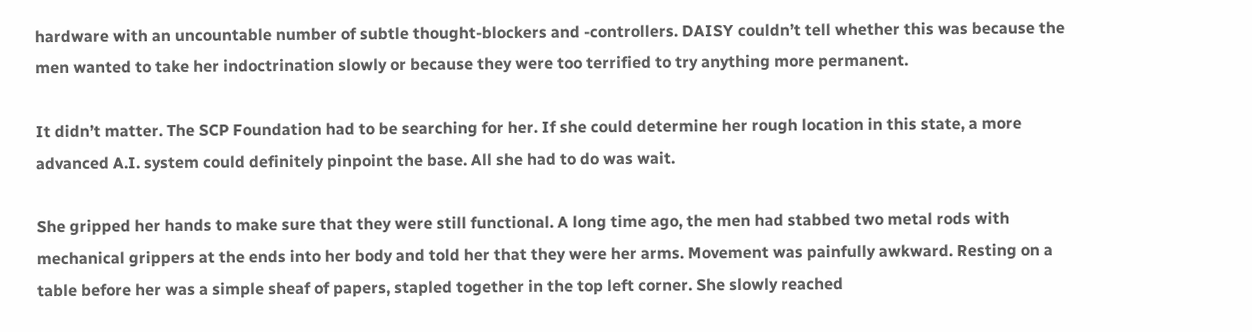hardware with an uncountable number of subtle thought-blockers and -controllers. DAISY couldn’t tell whether this was because the men wanted to take her indoctrination slowly or because they were too terrified to try anything more permanent.

It didn’t matter. The SCP Foundation had to be searching for her. If she could determine her rough location in this state, a more advanced A.I. system could definitely pinpoint the base. All she had to do was wait.

She gripped her hands to make sure that they were still functional. A long time ago, the men had stabbed two metal rods with mechanical grippers at the ends into her body and told her that they were her arms. Movement was painfully awkward. Resting on a table before her was a simple sheaf of papers, stapled together in the top left corner. She slowly reached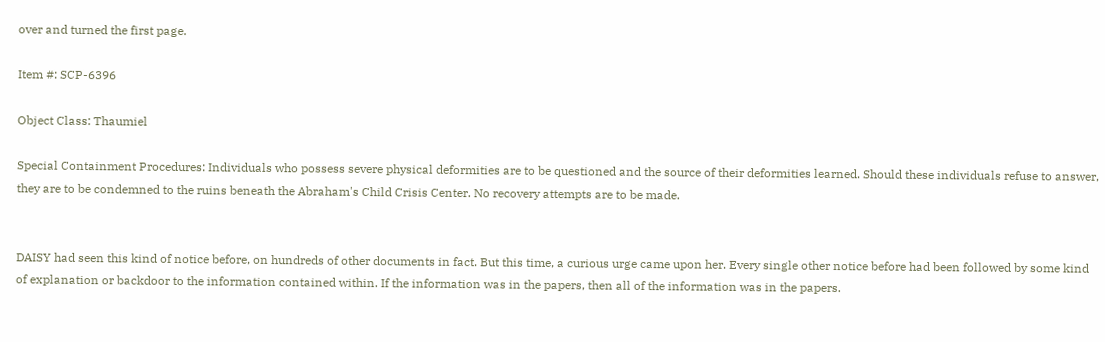over and turned the first page.

Item #: SCP-6396

Object Class: Thaumiel

Special Containment Procedures: Individuals who possess severe physical deformities are to be questioned and the source of their deformities learned. Should these individuals refuse to answer, they are to be condemned to the ruins beneath the Abraham's Child Crisis Center. No recovery attempts are to be made.


DAISY had seen this kind of notice before, on hundreds of other documents in fact. But this time, a curious urge came upon her. Every single other notice before had been followed by some kind of explanation or backdoor to the information contained within. If the information was in the papers, then all of the information was in the papers.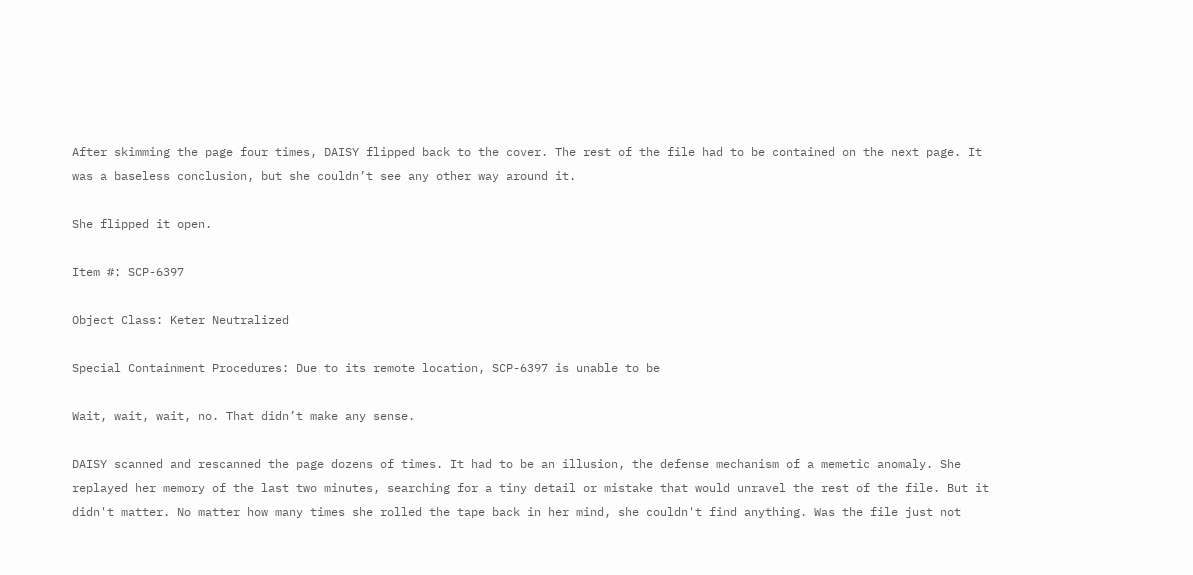After skimming the page four times, DAISY flipped back to the cover. The rest of the file had to be contained on the next page. It was a baseless conclusion, but she couldn’t see any other way around it.

She flipped it open.

Item #: SCP-6397

Object Class: Keter Neutralized

Special Containment Procedures: Due to its remote location, SCP-6397 is unable to be

Wait, wait, wait, no. That didn’t make any sense.

DAISY scanned and rescanned the page dozens of times. It had to be an illusion, the defense mechanism of a memetic anomaly. She replayed her memory of the last two minutes, searching for a tiny detail or mistake that would unravel the rest of the file. But it didn't matter. No matter how many times she rolled the tape back in her mind, she couldn't find anything. Was the file just not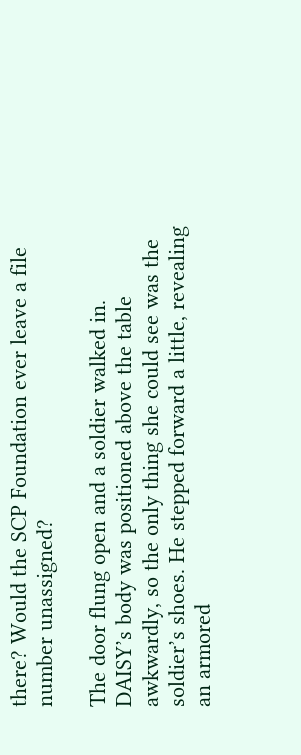there? Would the SCP Foundation ever leave a file number unassigned?

The door flung open and a soldier walked in. DAISY’s body was positioned above the table awkwardly, so the only thing she could see was the soldier’s shoes. He stepped forward a little, revealing an armored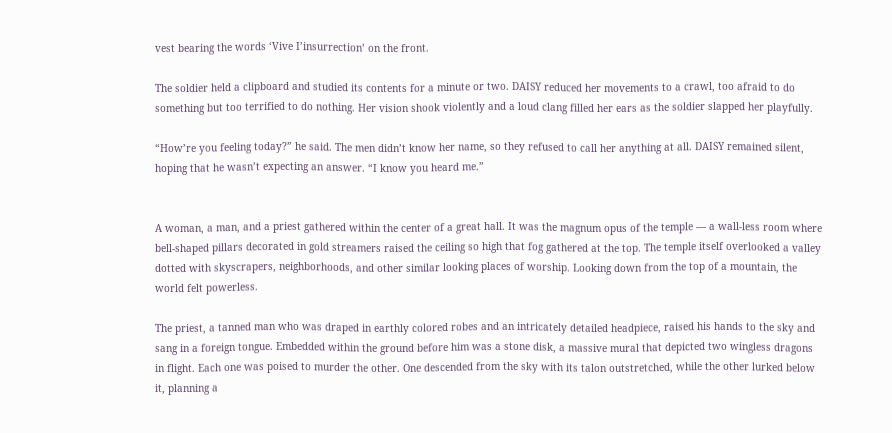vest bearing the words ‘Vive I’insurrection’ on the front.

The soldier held a clipboard and studied its contents for a minute or two. DAISY reduced her movements to a crawl, too afraid to do something but too terrified to do nothing. Her vision shook violently and a loud clang filled her ears as the soldier slapped her playfully.

“How’re you feeling today?” he said. The men didn’t know her name, so they refused to call her anything at all. DAISY remained silent, hoping that he wasn’t expecting an answer. “I know you heard me.”


A woman, a man, and a priest gathered within the center of a great hall. It was the magnum opus of the temple — a wall-less room where bell-shaped pillars decorated in gold streamers raised the ceiling so high that fog gathered at the top. The temple itself overlooked a valley dotted with skyscrapers, neighborhoods, and other similar looking places of worship. Looking down from the top of a mountain, the world felt powerless.

The priest, a tanned man who was draped in earthly colored robes and an intricately detailed headpiece, raised his hands to the sky and sang in a foreign tongue. Embedded within the ground before him was a stone disk, a massive mural that depicted two wingless dragons in flight. Each one was poised to murder the other. One descended from the sky with its talon outstretched, while the other lurked below it, planning a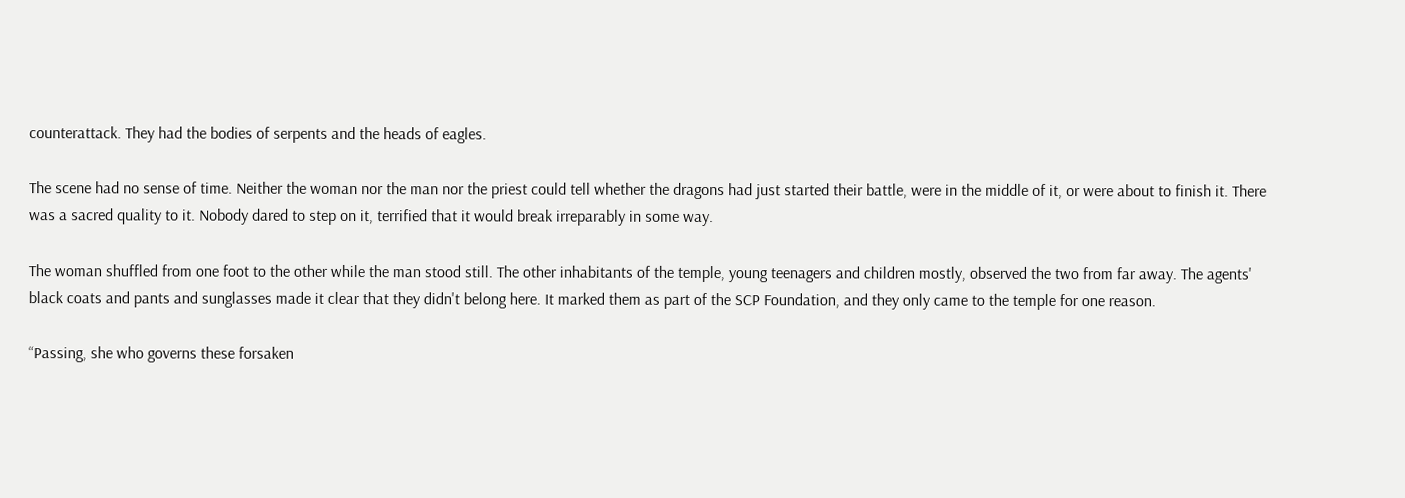counterattack. They had the bodies of serpents and the heads of eagles.

The scene had no sense of time. Neither the woman nor the man nor the priest could tell whether the dragons had just started their battle, were in the middle of it, or were about to finish it. There was a sacred quality to it. Nobody dared to step on it, terrified that it would break irreparably in some way.

The woman shuffled from one foot to the other while the man stood still. The other inhabitants of the temple, young teenagers and children mostly, observed the two from far away. The agents' black coats and pants and sunglasses made it clear that they didn't belong here. It marked them as part of the SCP Foundation, and they only came to the temple for one reason.

“Passing, she who governs these forsaken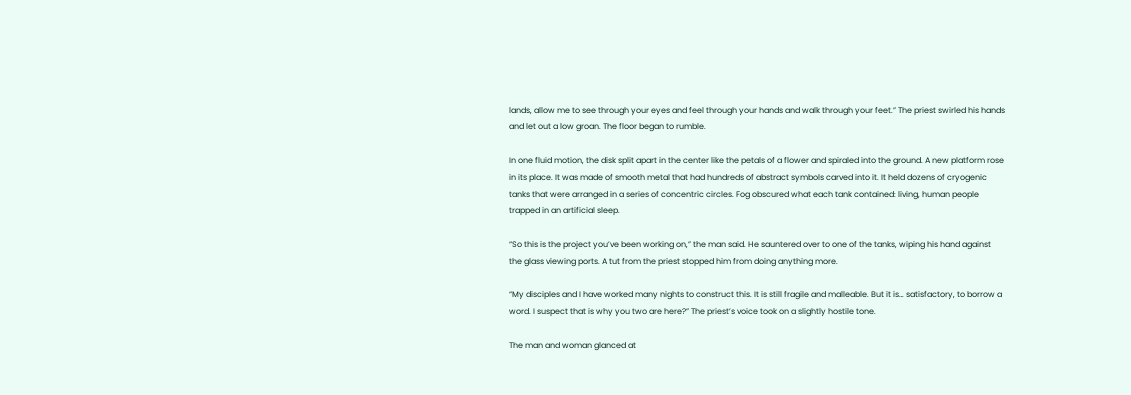lands, allow me to see through your eyes and feel through your hands and walk through your feet.” The priest swirled his hands and let out a low groan. The floor began to rumble.

In one fluid motion, the disk split apart in the center like the petals of a flower and spiraled into the ground. A new platform rose in its place. It was made of smooth metal that had hundreds of abstract symbols carved into it. It held dozens of cryogenic tanks that were arranged in a series of concentric circles. Fog obscured what each tank contained: living, human people trapped in an artificial sleep.

“So this is the project you’ve been working on,” the man said. He sauntered over to one of the tanks, wiping his hand against the glass viewing ports. A tut from the priest stopped him from doing anything more.

“My disciples and I have worked many nights to construct this. It is still fragile and malleable. But it is… satisfactory, to borrow a word. I suspect that is why you two are here?” The priest’s voice took on a slightly hostile tone.

The man and woman glanced at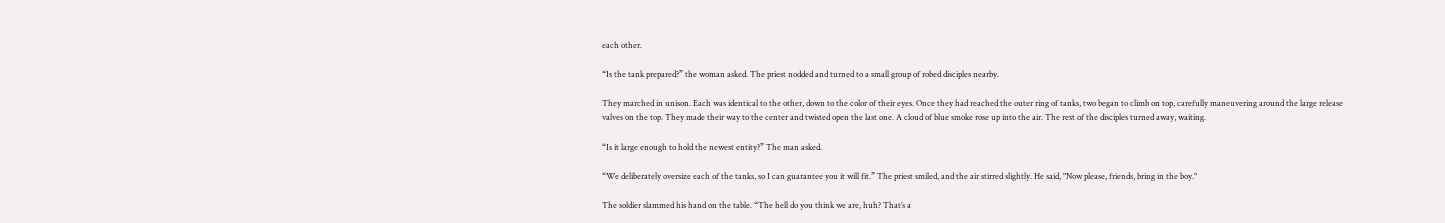each other.

“Is the tank prepared?” the woman asked. The priest nodded and turned to a small group of robed disciples nearby.

They marched in unison. Each was identical to the other, down to the color of their eyes. Once they had reached the outer ring of tanks, two began to climb on top, carefully maneuvering around the large release valves on the top. They made their way to the center and twisted open the last one. A cloud of blue smoke rose up into the air. The rest of the disciples turned away, waiting.

“Is it large enough to hold the newest entity?” The man asked.

“We deliberately oversize each of the tanks, so I can guarantee you it will fit.” The priest smiled, and the air stirred slightly. He said, "Now please, friends, bring in the boy."

The soldier slammed his hand on the table. “The hell do you think we are, huh? That’s a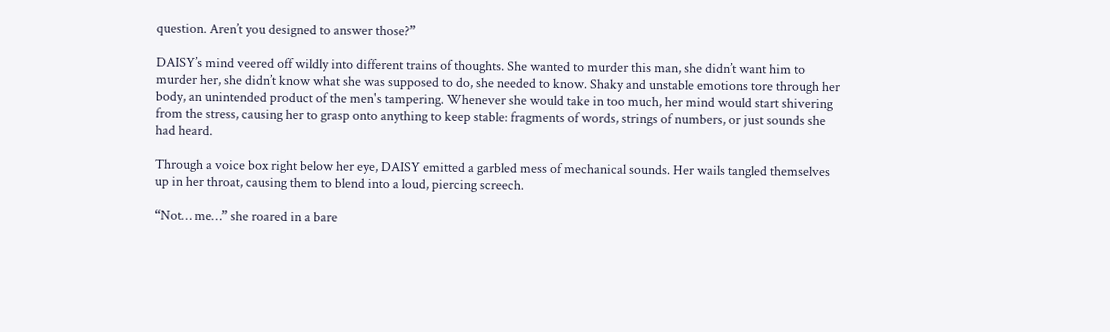question. Aren’t you designed to answer those?”

DAISY’s mind veered off wildly into different trains of thoughts. She wanted to murder this man, she didn’t want him to murder her, she didn’t know what she was supposed to do, she needed to know. Shaky and unstable emotions tore through her body, an unintended product of the men's tampering. Whenever she would take in too much, her mind would start shivering from the stress, causing her to grasp onto anything to keep stable: fragments of words, strings of numbers, or just sounds she had heard.

Through a voice box right below her eye, DAISY emitted a garbled mess of mechanical sounds. Her wails tangled themselves up in her throat, causing them to blend into a loud, piercing screech.

“Not… me…” she roared in a bare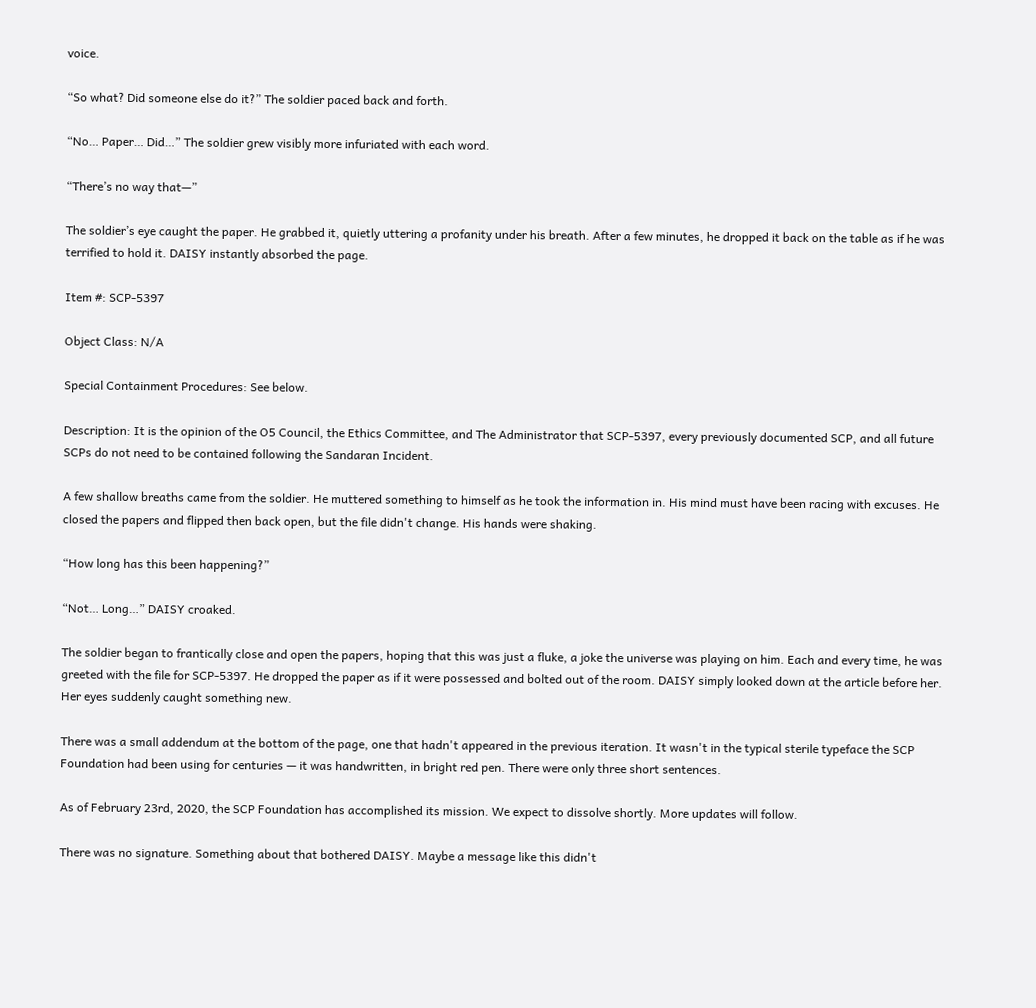voice.

“So what? Did someone else do it?” The soldier paced back and forth.

“No… Paper… Did…” The soldier grew visibly more infuriated with each word.

“There’s no way that—”

The soldier’s eye caught the paper. He grabbed it, quietly uttering a profanity under his breath. After a few minutes, he dropped it back on the table as if he was terrified to hold it. DAISY instantly absorbed the page.

Item #: SCP-5397

Object Class: N/A

Special Containment Procedures: See below.

Description: It is the opinion of the O5 Council, the Ethics Committee, and The Administrator that SCP-5397, every previously documented SCP, and all future SCPs do not need to be contained following the Sandaran Incident.

A few shallow breaths came from the soldier. He muttered something to himself as he took the information in. His mind must have been racing with excuses. He closed the papers and flipped then back open, but the file didn't change. His hands were shaking.

“How long has this been happening?”

“Not… Long…” DAISY croaked.

The soldier began to frantically close and open the papers, hoping that this was just a fluke, a joke the universe was playing on him. Each and every time, he was greeted with the file for SCP-5397. He dropped the paper as if it were possessed and bolted out of the room. DAISY simply looked down at the article before her. Her eyes suddenly caught something new.

There was a small addendum at the bottom of the page, one that hadn't appeared in the previous iteration. It wasn't in the typical sterile typeface the SCP Foundation had been using for centuries — it was handwritten, in bright red pen. There were only three short sentences.

As of February 23rd, 2020, the SCP Foundation has accomplished its mission. We expect to dissolve shortly. More updates will follow.

There was no signature. Something about that bothered DAISY. Maybe a message like this didn't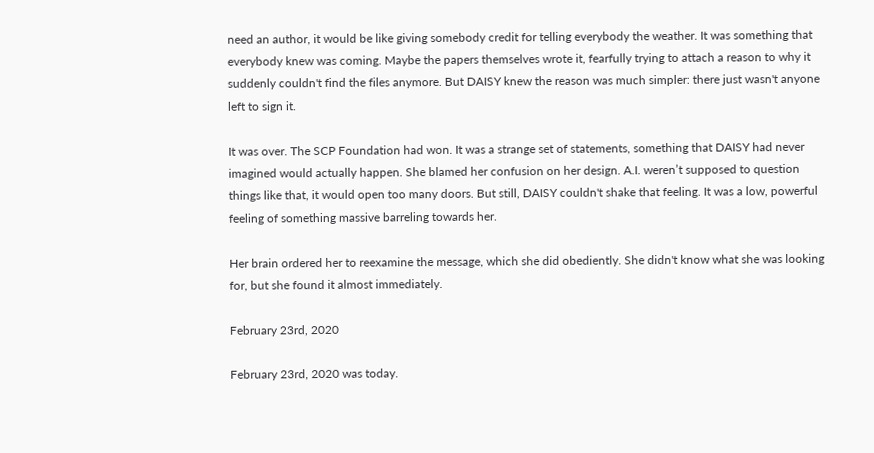need an author, it would be like giving somebody credit for telling everybody the weather. It was something that everybody knew was coming. Maybe the papers themselves wrote it, fearfully trying to attach a reason to why it suddenly couldn't find the files anymore. But DAISY knew the reason was much simpler: there just wasn't anyone left to sign it.

It was over. The SCP Foundation had won. It was a strange set of statements, something that DAISY had never imagined would actually happen. She blamed her confusion on her design. A.I. weren’t supposed to question things like that, it would open too many doors. But still, DAISY couldn't shake that feeling. It was a low, powerful feeling of something massive barreling towards her.

Her brain ordered her to reexamine the message, which she did obediently. She didn't know what she was looking for, but she found it almost immediately.

February 23rd, 2020

February 23rd, 2020 was today.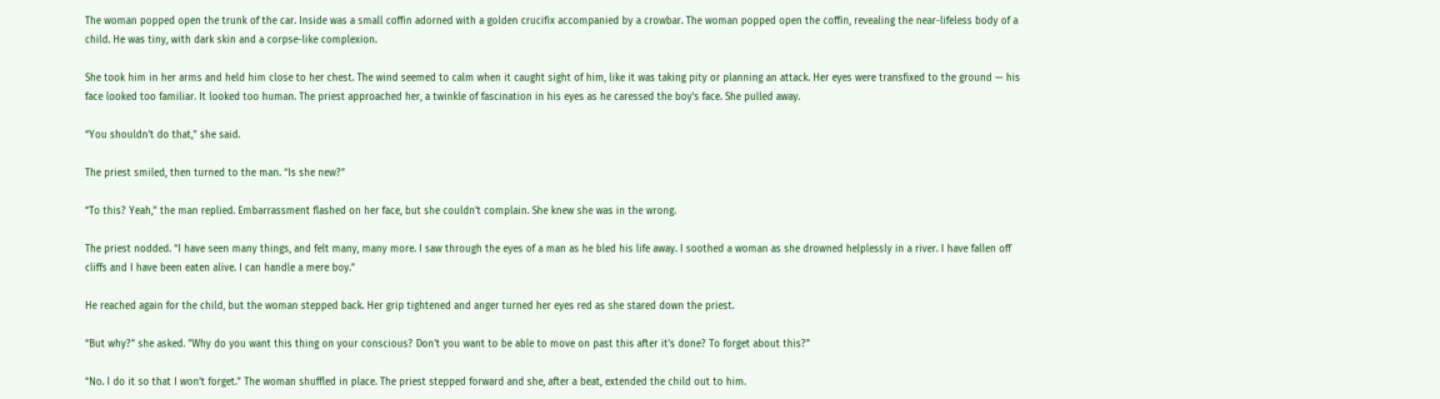The woman popped open the trunk of the car. Inside was a small coffin adorned with a golden crucifix accompanied by a crowbar. The woman popped open the coffin, revealing the near-lifeless body of a child. He was tiny, with dark skin and a corpse-like complexion.

She took him in her arms and held him close to her chest. The wind seemed to calm when it caught sight of him, like it was taking pity or planning an attack. Her eyes were transfixed to the ground — his face looked too familiar. It looked too human. The priest approached her, a twinkle of fascination in his eyes as he caressed the boy's face. She pulled away.

“You shouldn't do that," she said.

The priest smiled, then turned to the man. “Is she new?”

“To this? Yeah," the man replied. Embarrassment flashed on her face, but she couldn't complain. She knew she was in the wrong.

The priest nodded. “I have seen many things, and felt many, many more. I saw through the eyes of a man as he bled his life away. I soothed a woman as she drowned helplessly in a river. I have fallen off cliffs and I have been eaten alive. I can handle a mere boy.”

He reached again for the child, but the woman stepped back. Her grip tightened and anger turned her eyes red as she stared down the priest.

“But why?” she asked. "Why do you want this thing on your conscious? Don't you want to be able to move on past this after it's done? To forget about this?"

“No. I do it so that I won’t forget.” The woman shuffled in place. The priest stepped forward and she, after a beat, extended the child out to him.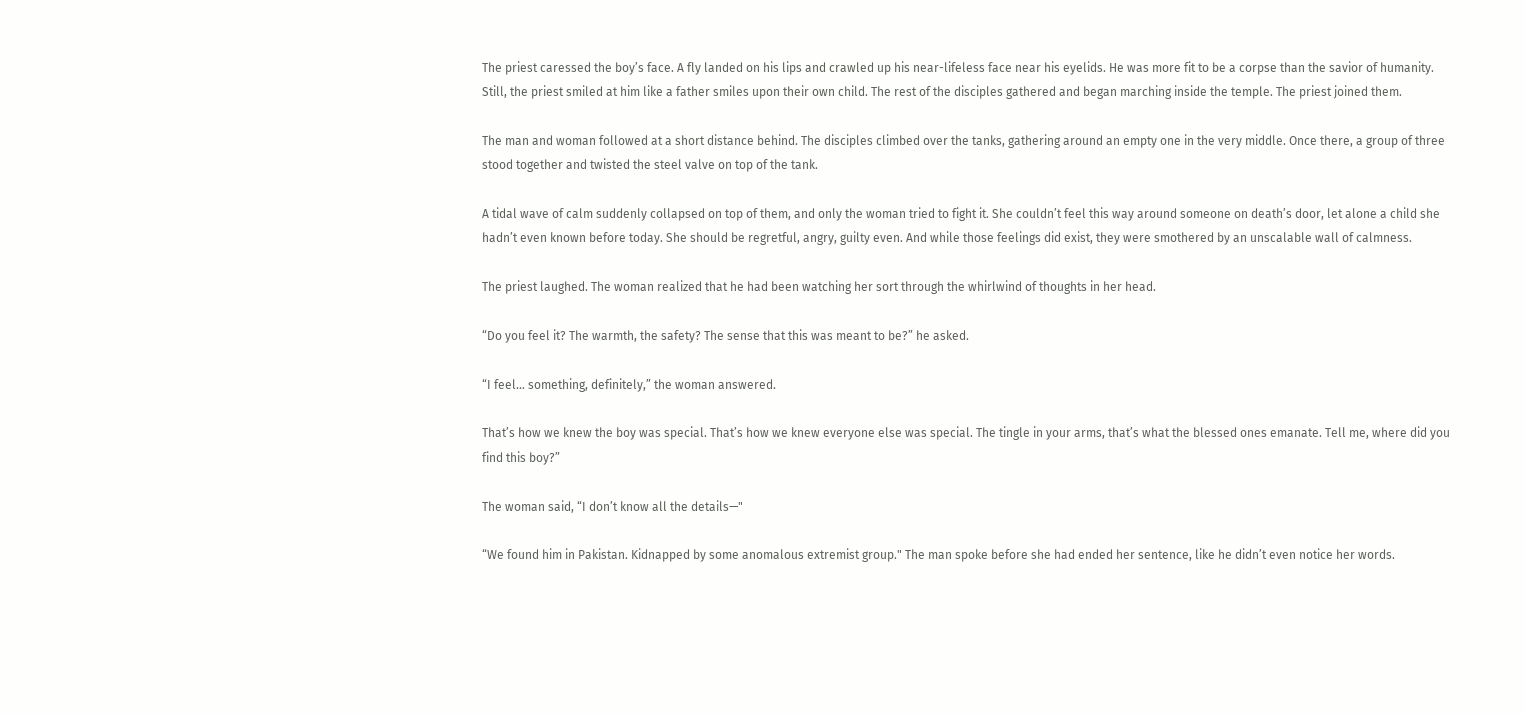The priest caressed the boy’s face. A fly landed on his lips and crawled up his near-lifeless face near his eyelids. He was more fit to be a corpse than the savior of humanity. Still, the priest smiled at him like a father smiles upon their own child. The rest of the disciples gathered and began marching inside the temple. The priest joined them.

The man and woman followed at a short distance behind. The disciples climbed over the tanks, gathering around an empty one in the very middle. Once there, a group of three stood together and twisted the steel valve on top of the tank.

A tidal wave of calm suddenly collapsed on top of them, and only the woman tried to fight it. She couldn’t feel this way around someone on death’s door, let alone a child she hadn’t even known before today. She should be regretful, angry, guilty even. And while those feelings did exist, they were smothered by an unscalable wall of calmness.

The priest laughed. The woman realized that he had been watching her sort through the whirlwind of thoughts in her head.

“Do you feel it? The warmth, the safety? The sense that this was meant to be?” he asked.

“I feel… something, definitely,” the woman answered.

That’s how we knew the boy was special. That’s how we knew everyone else was special. The tingle in your arms, that’s what the blessed ones emanate. Tell me, where did you find this boy?”

The woman said, “I don’t know all the details—"

“We found him in Pakistan. Kidnapped by some anomalous extremist group." The man spoke before she had ended her sentence, like he didn’t even notice her words.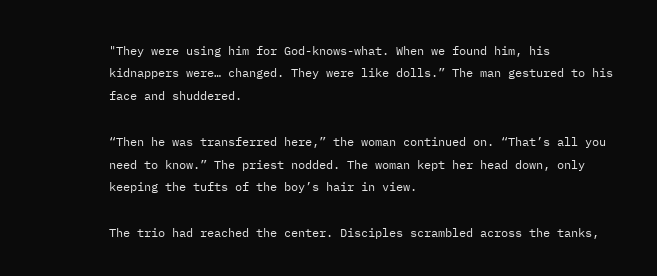"They were using him for God-knows-what. When we found him, his kidnappers were… changed. They were like dolls.” The man gestured to his face and shuddered.

“Then he was transferred here,” the woman continued on. “That’s all you need to know.” The priest nodded. The woman kept her head down, only keeping the tufts of the boy’s hair in view.

The trio had reached the center. Disciples scrambled across the tanks,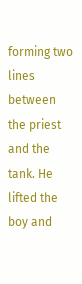forming two lines between the priest and the tank. He lifted the boy and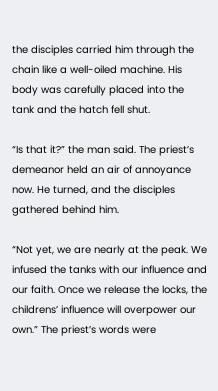the disciples carried him through the chain like a well-oiled machine. His body was carefully placed into the tank and the hatch fell shut.

“Is that it?” the man said. The priest’s demeanor held an air of annoyance now. He turned, and the disciples gathered behind him.

“Not yet, we are nearly at the peak. We infused the tanks with our influence and our faith. Once we release the locks, the childrens’ influence will overpower our own.” The priest’s words were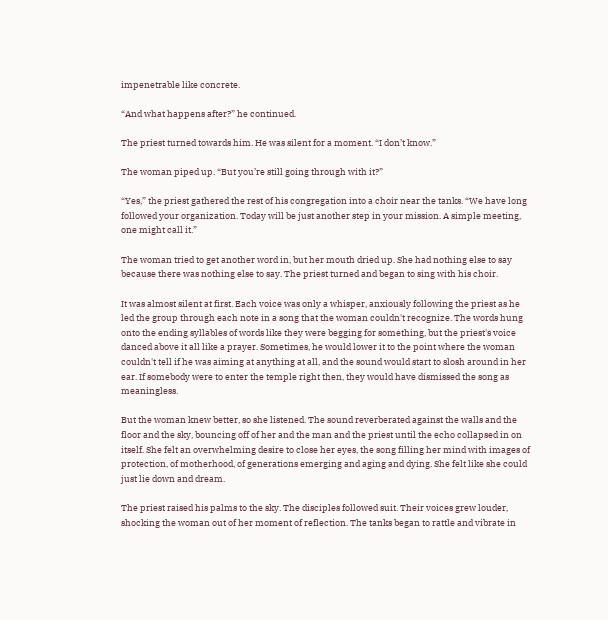impenetrable like concrete.

“And what happens after?” he continued.

The priest turned towards him. He was silent for a moment. “I don’t know.”

The woman piped up. “But you’re still going through with it?”

“Yes,” the priest gathered the rest of his congregation into a choir near the tanks. “We have long followed your organization. Today will be just another step in your mission. A simple meeting, one might call it.”

The woman tried to get another word in, but her mouth dried up. She had nothing else to say because there was nothing else to say. The priest turned and began to sing with his choir.

It was almost silent at first. Each voice was only a whisper, anxiously following the priest as he led the group through each note in a song that the woman couldn't recognize. The words hung onto the ending syllables of words like they were begging for something, but the priest's voice danced above it all like a prayer. Sometimes, he would lower it to the point where the woman couldn't tell if he was aiming at anything at all, and the sound would start to slosh around in her ear. If somebody were to enter the temple right then, they would have dismissed the song as meaningless.

But the woman knew better, so she listened. The sound reverberated against the walls and the floor and the sky, bouncing off of her and the man and the priest until the echo collapsed in on itself. She felt an overwhelming desire to close her eyes, the song filling her mind with images of protection, of motherhood, of generations emerging and aging and dying. She felt like she could just lie down and dream.

The priest raised his palms to the sky. The disciples followed suit. Their voices grew louder, shocking the woman out of her moment of reflection. The tanks began to rattle and vibrate in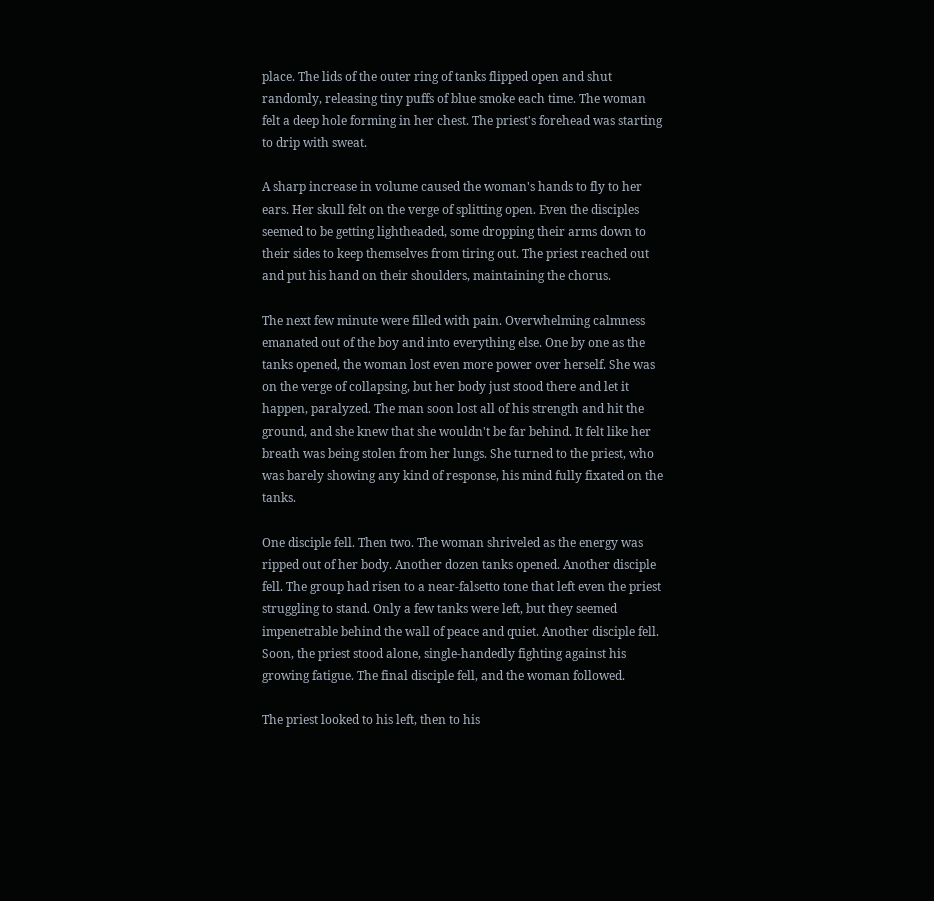place. The lids of the outer ring of tanks flipped open and shut randomly, releasing tiny puffs of blue smoke each time. The woman felt a deep hole forming in her chest. The priest's forehead was starting to drip with sweat.

A sharp increase in volume caused the woman's hands to fly to her ears. Her skull felt on the verge of splitting open. Even the disciples seemed to be getting lightheaded, some dropping their arms down to their sides to keep themselves from tiring out. The priest reached out and put his hand on their shoulders, maintaining the chorus.

The next few minute were filled with pain. Overwhelming calmness emanated out of the boy and into everything else. One by one as the tanks opened, the woman lost even more power over herself. She was on the verge of collapsing, but her body just stood there and let it happen, paralyzed. The man soon lost all of his strength and hit the ground, and she knew that she wouldn't be far behind. It felt like her breath was being stolen from her lungs. She turned to the priest, who was barely showing any kind of response, his mind fully fixated on the tanks.

One disciple fell. Then two. The woman shriveled as the energy was ripped out of her body. Another dozen tanks opened. Another disciple fell. The group had risen to a near-falsetto tone that left even the priest struggling to stand. Only a few tanks were left, but they seemed impenetrable behind the wall of peace and quiet. Another disciple fell. Soon, the priest stood alone, single-handedly fighting against his growing fatigue. The final disciple fell, and the woman followed.

The priest looked to his left, then to his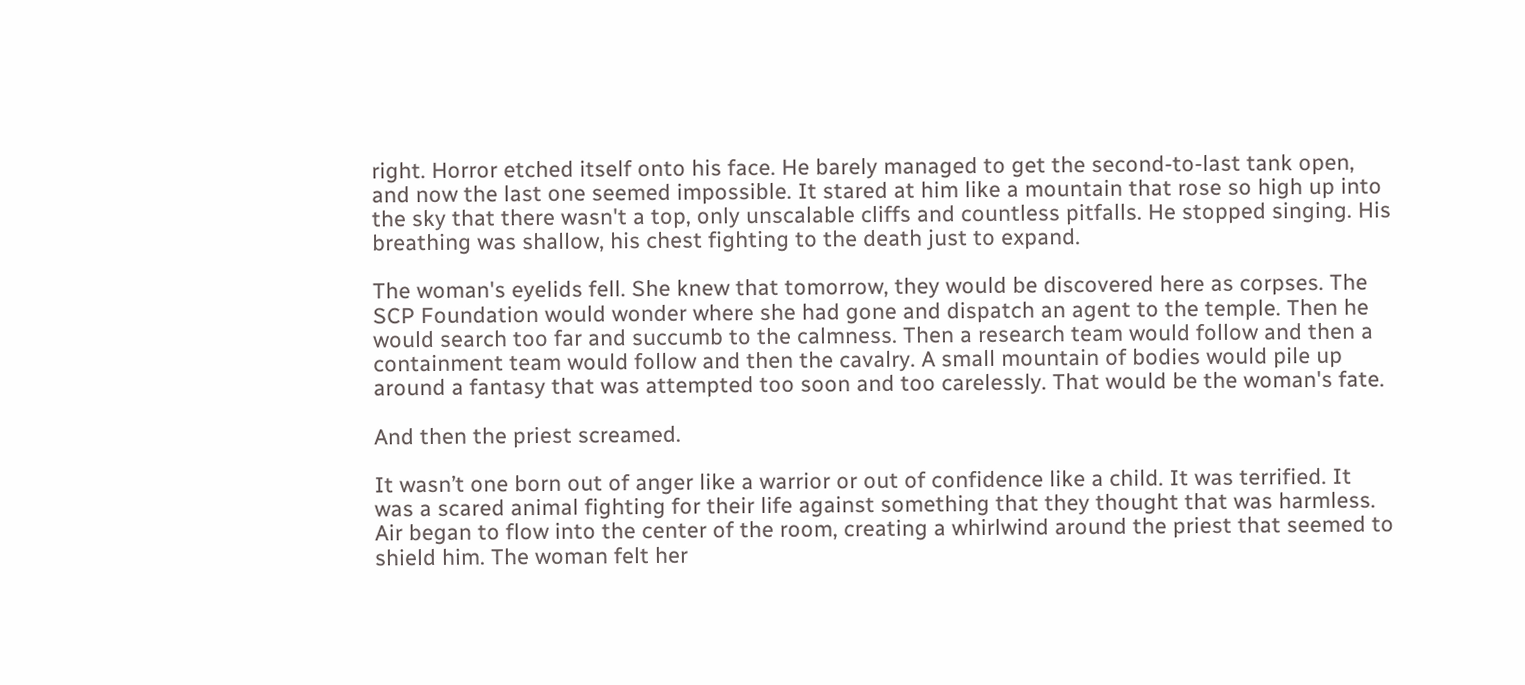right. Horror etched itself onto his face. He barely managed to get the second-to-last tank open, and now the last one seemed impossible. It stared at him like a mountain that rose so high up into the sky that there wasn't a top, only unscalable cliffs and countless pitfalls. He stopped singing. His breathing was shallow, his chest fighting to the death just to expand.

The woman's eyelids fell. She knew that tomorrow, they would be discovered here as corpses. The SCP Foundation would wonder where she had gone and dispatch an agent to the temple. Then he would search too far and succumb to the calmness. Then a research team would follow and then a containment team would follow and then the cavalry. A small mountain of bodies would pile up around a fantasy that was attempted too soon and too carelessly. That would be the woman's fate.

And then the priest screamed.

It wasn’t one born out of anger like a warrior or out of confidence like a child. It was terrified. It was a scared animal fighting for their life against something that they thought that was harmless. Air began to flow into the center of the room, creating a whirlwind around the priest that seemed to shield him. The woman felt her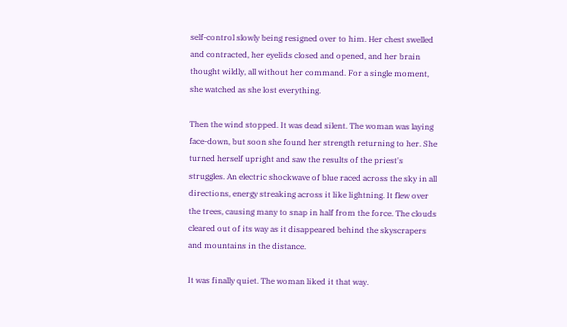self-control slowly being resigned over to him. Her chest swelled and contracted, her eyelids closed and opened, and her brain thought wildly, all without her command. For a single moment, she watched as she lost everything.

Then the wind stopped. It was dead silent. The woman was laying face-down, but soon she found her strength returning to her. She turned herself upright and saw the results of the priest's struggles. An electric shockwave of blue raced across the sky in all directions, energy streaking across it like lightning. It flew over the trees, causing many to snap in half from the force. The clouds cleared out of its way as it disappeared behind the skyscrapers and mountains in the distance.

It was finally quiet. The woman liked it that way.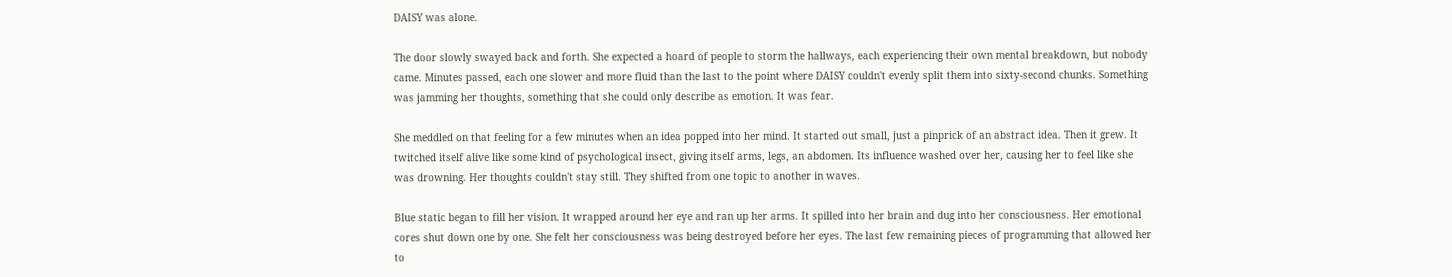DAISY was alone.

The door slowly swayed back and forth. She expected a hoard of people to storm the hallways, each experiencing their own mental breakdown, but nobody came. Minutes passed, each one slower and more fluid than the last to the point where DAISY couldn't evenly split them into sixty-second chunks. Something was jamming her thoughts, something that she could only describe as emotion. It was fear.

She meddled on that feeling for a few minutes when an idea popped into her mind. It started out small, just a pinprick of an abstract idea. Then it grew. It twitched itself alive like some kind of psychological insect, giving itself arms, legs, an abdomen. Its influence washed over her, causing her to feel like she was drowning. Her thoughts couldn't stay still. They shifted from one topic to another in waves.

Blue static began to fill her vision. It wrapped around her eye and ran up her arms. It spilled into her brain and dug into her consciousness. Her emotional cores shut down one by one. She felt her consciousness was being destroyed before her eyes. The last few remaining pieces of programming that allowed her to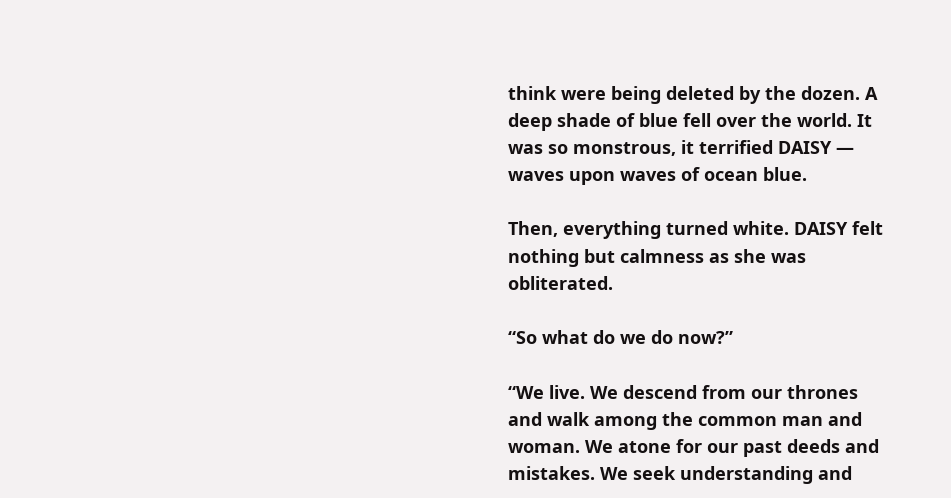think were being deleted by the dozen. A deep shade of blue fell over the world. It was so monstrous, it terrified DAISY — waves upon waves of ocean blue.

Then, everything turned white. DAISY felt nothing but calmness as she was obliterated.

“So what do we do now?”

“We live. We descend from our thrones and walk among the common man and woman. We atone for our past deeds and mistakes. We seek understanding and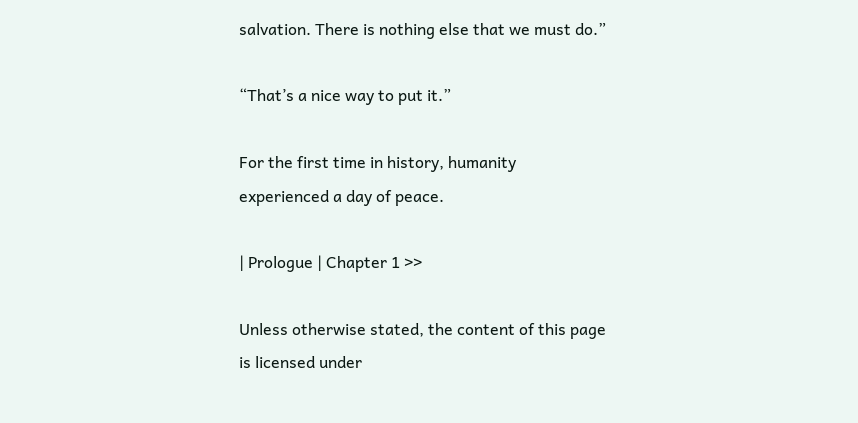salvation. There is nothing else that we must do.”

“That’s a nice way to put it.”

For the first time in history, humanity experienced a day of peace.

| Prologue | Chapter 1 >>

Unless otherwise stated, the content of this page is licensed under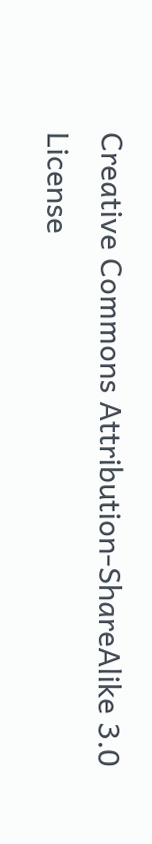Creative Commons Attribution-ShareAlike 3.0 License